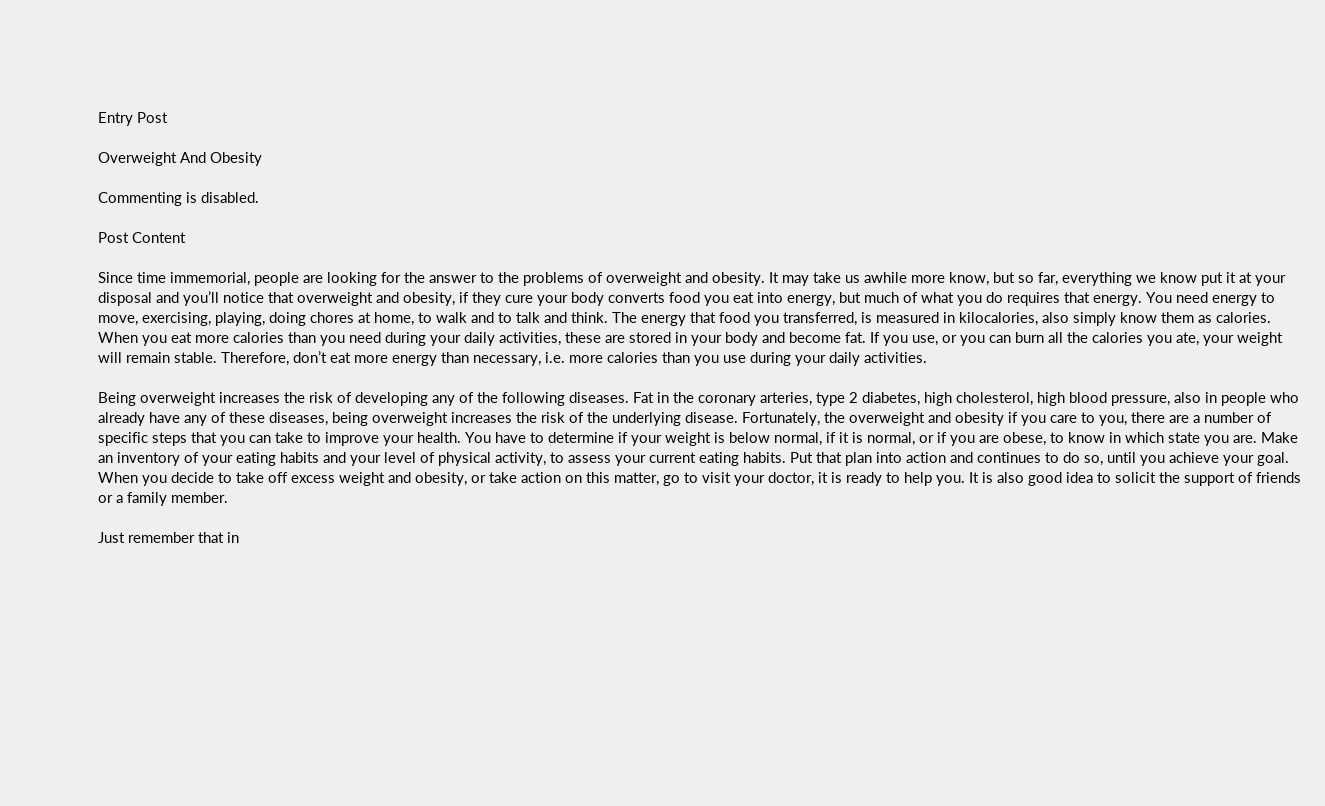Entry Post

Overweight And Obesity

Commenting is disabled.

Post Content

Since time immemorial, people are looking for the answer to the problems of overweight and obesity. It may take us awhile more know, but so far, everything we know put it at your disposal and you’ll notice that overweight and obesity, if they cure your body converts food you eat into energy, but much of what you do requires that energy. You need energy to move, exercising, playing, doing chores at home, to walk and to talk and think. The energy that food you transferred, is measured in kilocalories, also simply know them as calories. When you eat more calories than you need during your daily activities, these are stored in your body and become fat. If you use, or you can burn all the calories you ate, your weight will remain stable. Therefore, don’t eat more energy than necessary, i.e. more calories than you use during your daily activities.

Being overweight increases the risk of developing any of the following diseases. Fat in the coronary arteries, type 2 diabetes, high cholesterol, high blood pressure, also in people who already have any of these diseases, being overweight increases the risk of the underlying disease. Fortunately, the overweight and obesity if you care to you, there are a number of specific steps that you can take to improve your health. You have to determine if your weight is below normal, if it is normal, or if you are obese, to know in which state you are. Make an inventory of your eating habits and your level of physical activity, to assess your current eating habits. Put that plan into action and continues to do so, until you achieve your goal. When you decide to take off excess weight and obesity, or take action on this matter, go to visit your doctor, it is ready to help you. It is also good idea to solicit the support of friends or a family member.

Just remember that in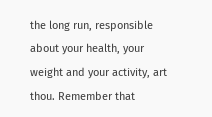the long run, responsible about your health, your weight and your activity, art thou. Remember that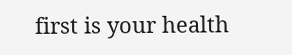first is your health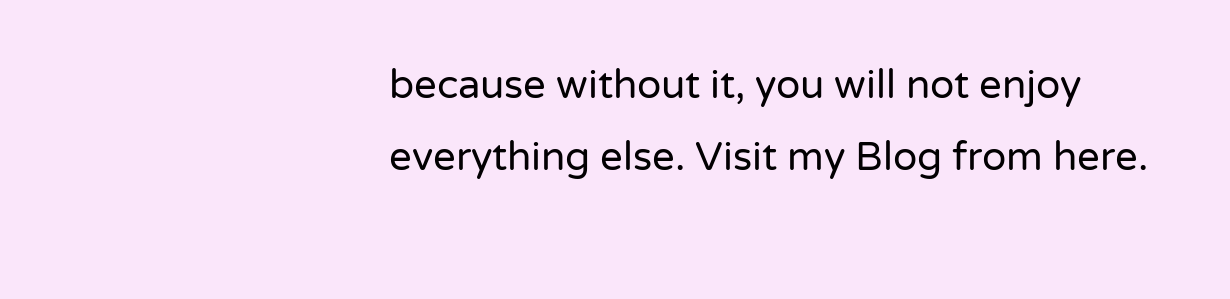because without it, you will not enjoy everything else. Visit my Blog from here.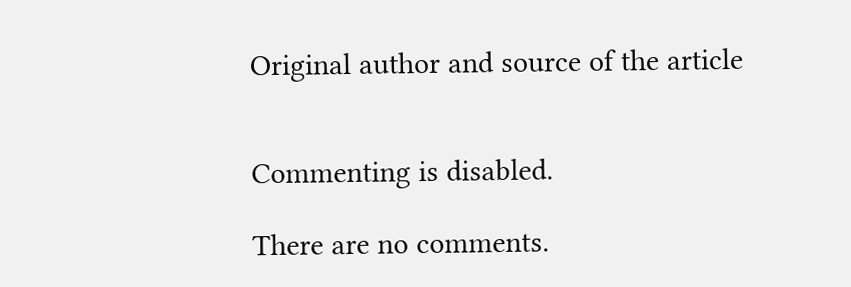Original author and source of the article


Commenting is disabled.

There are no comments.